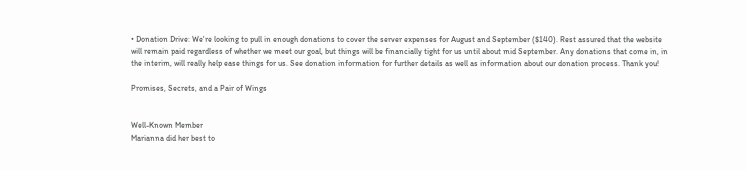• Donation Drive: We're looking to pull in enough donations to cover the server expenses for August and September ($140). Rest assured that the website will remain paid regardless of whether we meet our goal, but things will be financially tight for us until about mid September. Any donations that come in, in the interim, will really help ease things for us. See donation information for further details as well as information about our donation process. Thank you!

Promises, Secrets, and a Pair of Wings


Well-Known Member
Marianna did her best to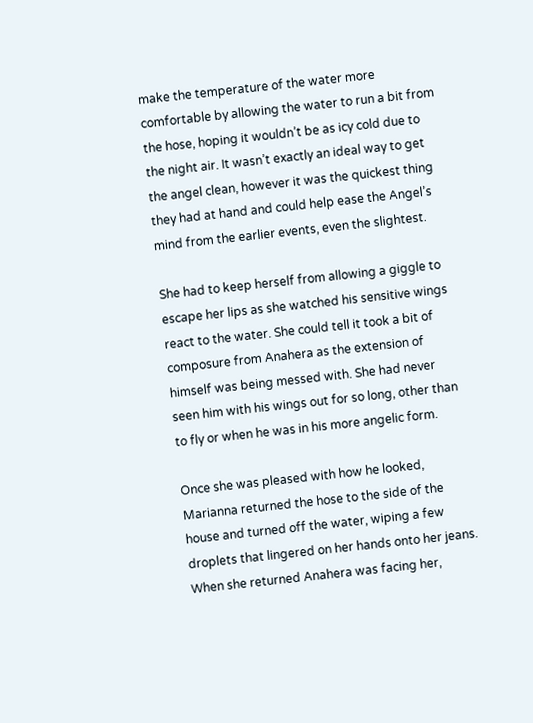make the temperature of the water more comfortable by allowing the water to run a bit from the hose, hoping it wouldn’t be as icy cold due to the night air. It wasn’t exactly an ideal way to get the angel clean, however it was the quickest thing they had at hand and could help ease the Angel’s mind from the earlier events, even the slightest.

She had to keep herself from allowing a giggle to escape her lips as she watched his sensitive wings react to the water. She could tell it took a bit of composure from Anahera as the extension of himself was being messed with. She had never seen him with his wings out for so long, other than to fly or when he was in his more angelic form.

Once she was pleased with how he looked, Marianna returned the hose to the side of the house and turned off the water, wiping a few droplets that lingered on her hands onto her jeans. When she returned Anahera was facing her,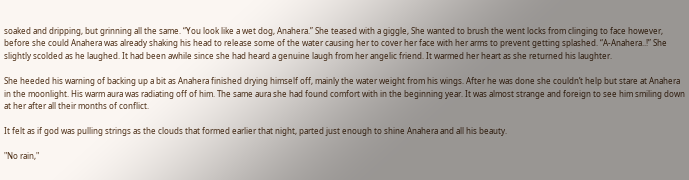soaked and dripping, but grinning all the same. “You look like a wet dog, Anahera.” She teased with a giggle, She wanted to brush the went locks from clinging to face however, before she could Anahera was already shaking his head to release some of the water causing her to cover her face with her arms to prevent getting splashed. “A-Anahera..!” She slightly scolded as he laughed. It had been awhile since she had heard a genuine laugh from her angelic friend. It warmed her heart as she returned his laughter.

She heeded his warning of backing up a bit as Anahera finished drying himself off, mainly the water weight from his wings. After he was done she couldn’t help but stare at Anahera in the moonlight. His warm aura was radiating off of him. The same aura she had found comfort with in the beginning year. It was almost strange and foreign to see him smiling down at her after all their months of conflict.

It felt as if god was pulling strings as the clouds that formed earlier that night, parted just enough to shine Anahera and all his beauty.

"No rain,"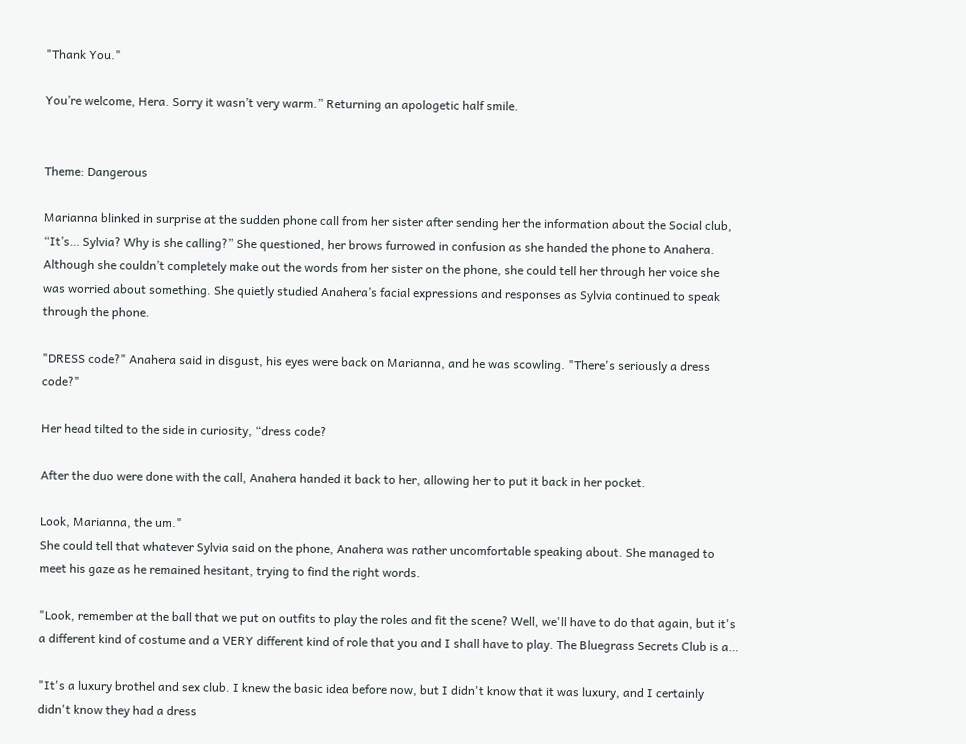"Thank You."

You’re welcome, Hera. Sorry it wasn’t very warm.” Returning an apologetic half smile.


Theme: Dangerous

Marianna blinked in surprise at the sudden phone call from her sister after sending her the information about the Social club, “It’s… Sylvia? Why is she calling?” She questioned, her brows furrowed in confusion as she handed the phone to Anahera. Although she couldn’t completely make out the words from her sister on the phone, she could tell her through her voice she was worried about something. She quietly studied Anahera’s facial expressions and responses as Sylvia continued to speak through the phone.

"DRESS code?" Anahera said in disgust, his eyes were back on Marianna, and he was scowling. "There's seriously a dress code?"

Her head tilted to the side in curiosity, “dress code?

After the duo were done with the call, Anahera handed it back to her, allowing her to put it back in her pocket.

Look, Marianna, the um."
She could tell that whatever Sylvia said on the phone, Anahera was rather uncomfortable speaking about. She managed to meet his gaze as he remained hesitant, trying to find the right words.

"Look, remember at the ball that we put on outfits to play the roles and fit the scene? Well, we'll have to do that again, but it's a different kind of costume and a VERY different kind of role that you and I shall have to play. The Bluegrass Secrets Club is a…

"It's a luxury brothel and sex club. I knew the basic idea before now, but I didn't know that it was luxury, and I certainly didn't know they had a dress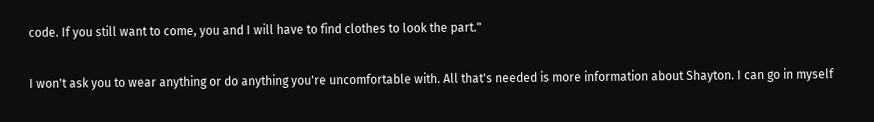code. If you still want to come, you and I will have to find clothes to look the part."

I won't ask you to wear anything or do anything you're uncomfortable with. All that's needed is more information about Shayton. I can go in myself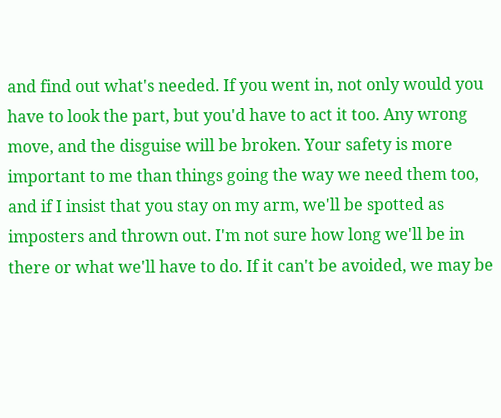and find out what's needed. If you went in, not only would you have to look the part, but you'd have to act it too. Any wrong move, and the disguise will be broken. Your safety is more important to me than things going the way we need them too, and if I insist that you stay on my arm, we'll be spotted as imposters and thrown out. I'm not sure how long we'll be in there or what we'll have to do. If it can't be avoided, we may be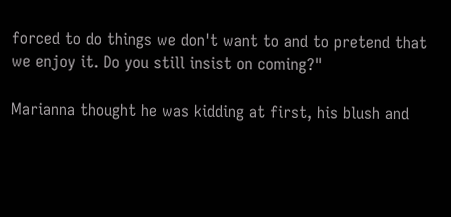forced to do things we don't want to and to pretend that we enjoy it. Do you still insist on coming?"

Marianna thought he was kidding at first, his blush and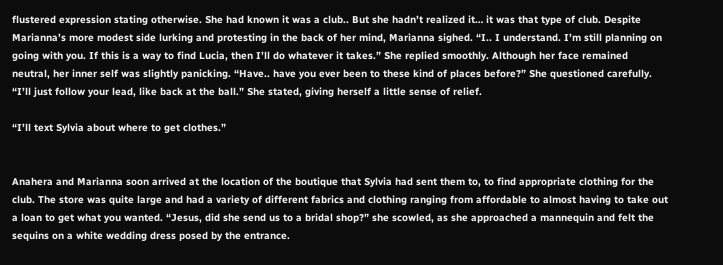flustered expression stating otherwise. She had known it was a club.. But she hadn’t realized it… it was that type of club. Despite Marianna’s more modest side lurking and protesting in the back of her mind, Marianna sighed. “I.. I understand. I’m still planning on going with you. If this is a way to find Lucia, then I’ll do whatever it takes.” She replied smoothly. Although her face remained neutral, her inner self was slightly panicking. “Have.. have you ever been to these kind of places before?” She questioned carefully. “I’ll just follow your lead, like back at the ball.” She stated, giving herself a little sense of relief.

“I’ll text Sylvia about where to get clothes.”


Anahera and Marianna soon arrived at the location of the boutique that Sylvia had sent them to, to find appropriate clothing for the club. The store was quite large and had a variety of different fabrics and clothing ranging from affordable to almost having to take out a loan to get what you wanted. “Jesus, did she send us to a bridal shop?” she scowled, as she approached a mannequin and felt the sequins on a white wedding dress posed by the entrance.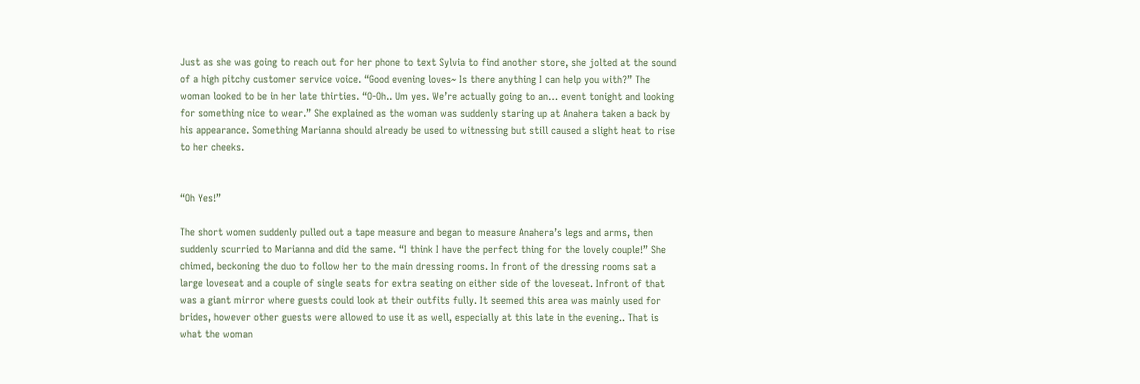Just as she was going to reach out for her phone to text Sylvia to find another store, she jolted at the sound of a high pitchy customer service voice. “Good evening loves~ Is there anything I can help you with?” The woman looked to be in her late thirties. “O-Oh.. Um yes. We’re actually going to an… event tonight and looking for something nice to wear.” She explained as the woman was suddenly staring up at Anahera taken a back by his appearance. Something Marianna should already be used to witnessing but still caused a slight heat to rise to her cheeks.


“Oh Yes!”

The short women suddenly pulled out a tape measure and began to measure Anahera’s legs and arms, then suddenly scurried to Marianna and did the same. “I think I have the perfect thing for the lovely couple!” She chimed, beckoning the duo to follow her to the main dressing rooms. In front of the dressing rooms sat a large loveseat and a couple of single seats for extra seating on either side of the loveseat. Infront of that was a giant mirror where guests could look at their outfits fully. It seemed this area was mainly used for brides, however other guests were allowed to use it as well, especially at this late in the evening.. That is what the woman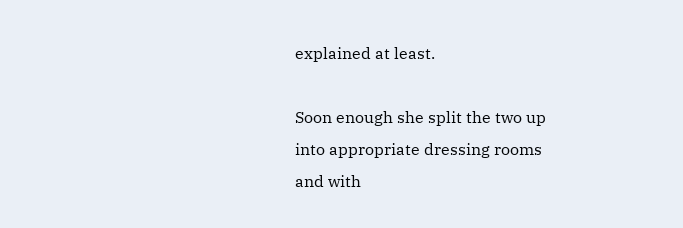explained at least.

Soon enough she split the two up into appropriate dressing rooms and with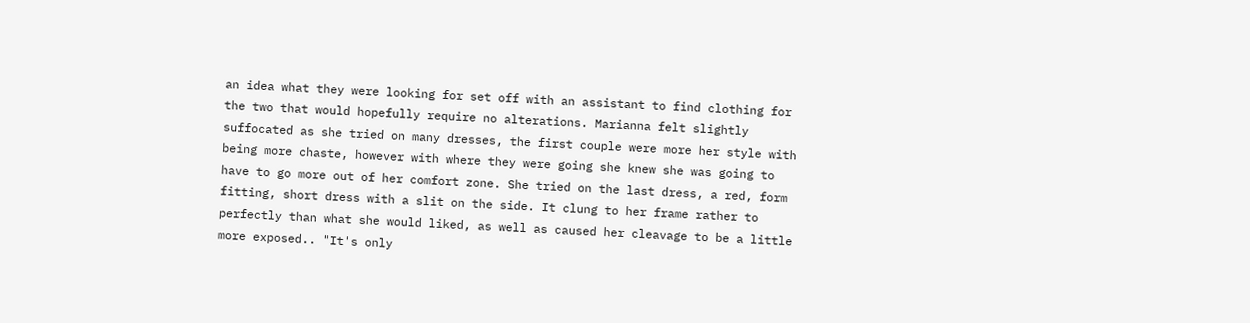an idea what they were looking for set off with an assistant to find clothing for the two that would hopefully require no alterations. Marianna felt slightly suffocated as she tried on many dresses, the first couple were more her style with being more chaste, however with where they were going she knew she was going to have to go more out of her comfort zone. She tried on the last dress, a red, form fitting, short dress with a slit on the side. It clung to her frame rather to perfectly than what she would liked, as well as caused her cleavage to be a little more exposed.. "It's only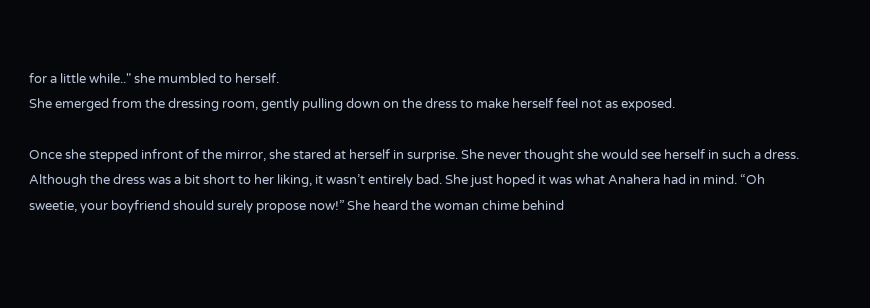for a little while.." she mumbled to herself.
She emerged from the dressing room, gently pulling down on the dress to make herself feel not as exposed.

Once she stepped infront of the mirror, she stared at herself in surprise. She never thought she would see herself in such a dress. Although the dress was a bit short to her liking, it wasn’t entirely bad. She just hoped it was what Anahera had in mind. “Oh sweetie, your boyfriend should surely propose now!” She heard the woman chime behind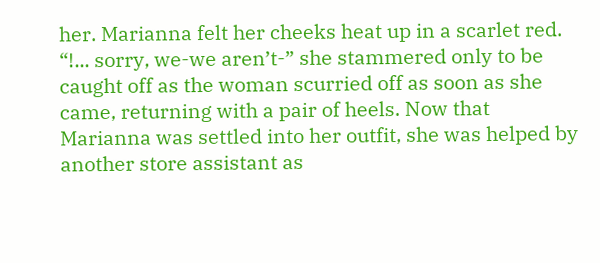her. Marianna felt her cheeks heat up in a scarlet red. “!... sorry, we-we aren’t-” she stammered only to be caught off as the woman scurried off as soon as she came, returning with a pair of heels. Now that Marianna was settled into her outfit, she was helped by another store assistant as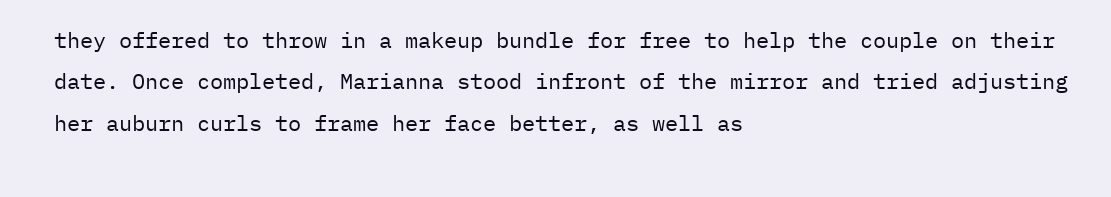they offered to throw in a makeup bundle for free to help the couple on their date. Once completed, Marianna stood infront of the mirror and tried adjusting her auburn curls to frame her face better, as well as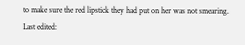to make sure the red lipstick they had put on her was not smearing.
Last edited: